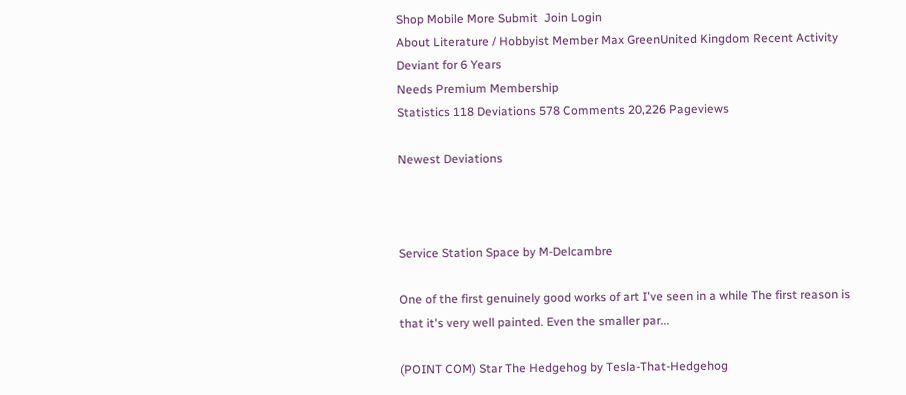Shop Mobile More Submit  Join Login
About Literature / Hobbyist Member Max GreenUnited Kingdom Recent Activity
Deviant for 6 Years
Needs Premium Membership
Statistics 118 Deviations 578 Comments 20,226 Pageviews

Newest Deviations



Service Station Space by M-Delcambre

One of the first genuinely good works of art I've seen in a while The first reason is that it's very well painted. Even the smaller par...

(POINT COM) Star The Hedgehog by Tesla-That-Hedgehog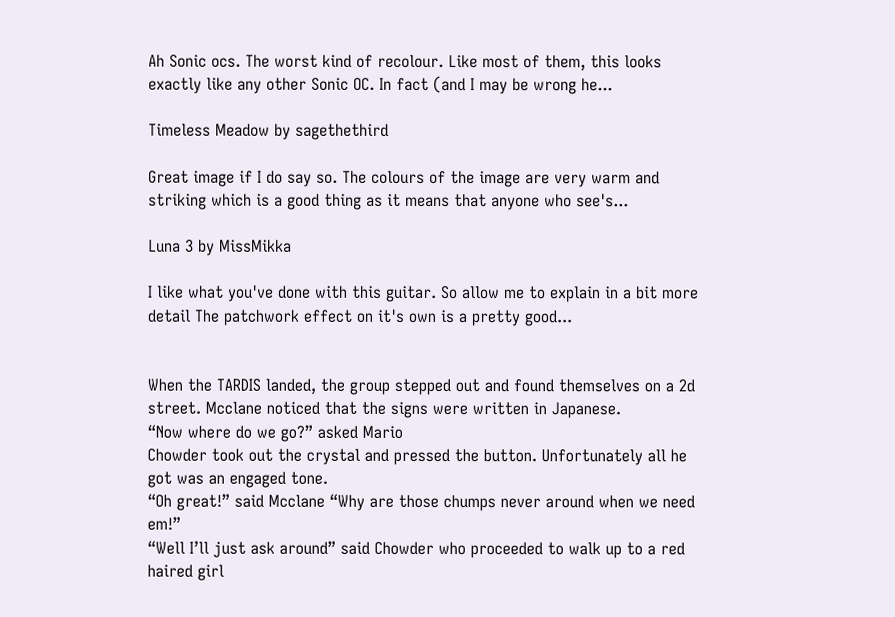Ah Sonic ocs. The worst kind of recolour. Like most of them, this looks exactly like any other Sonic OC. In fact (and I may be wrong he...

Timeless Meadow by sagethethird

Great image if I do say so. The colours of the image are very warm and striking which is a good thing as it means that anyone who see's...

Luna 3 by MissMikka

I like what you've done with this guitar. So allow me to explain in a bit more detail The patchwork effect on it's own is a pretty good...


When the TARDIS landed, the group stepped out and found themselves on a 2d street. Mcclane noticed that the signs were written in Japanese.
“Now where do we go?” asked Mario
Chowder took out the crystal and pressed the button. Unfortunately all he got was an engaged tone.
“Oh great!” said Mcclane “Why are those chumps never around when we need em!”
“Well I’ll just ask around” said Chowder who proceeded to walk up to a red haired girl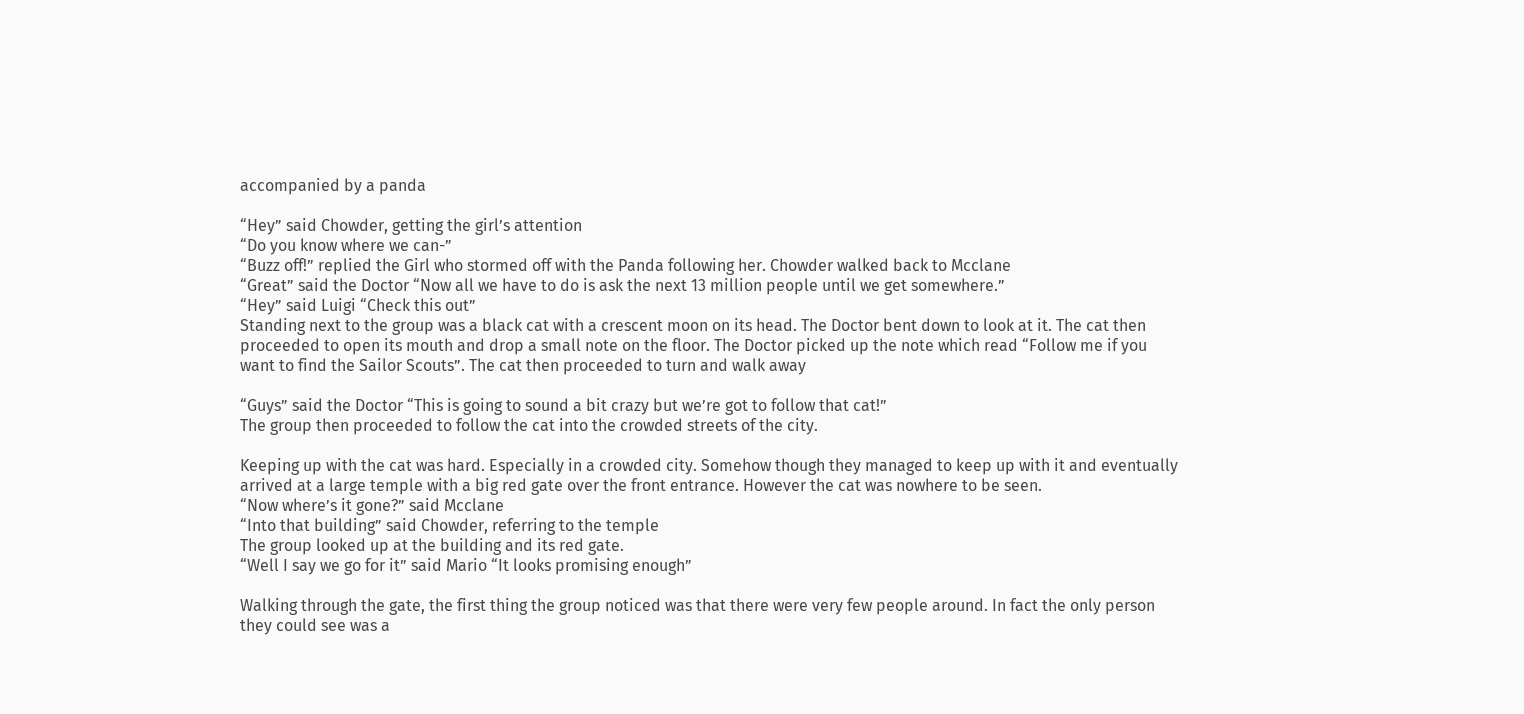accompanied by a panda

“Hey” said Chowder, getting the girl’s attention
“Do you know where we can-”
“Buzz off!” replied the Girl who stormed off with the Panda following her. Chowder walked back to Mcclane
“Great” said the Doctor “Now all we have to do is ask the next 13 million people until we get somewhere.”
“Hey” said Luigi “Check this out”
Standing next to the group was a black cat with a crescent moon on its head. The Doctor bent down to look at it. The cat then proceeded to open its mouth and drop a small note on the floor. The Doctor picked up the note which read “Follow me if you want to find the Sailor Scouts”. The cat then proceeded to turn and walk away

“Guys” said the Doctor “This is going to sound a bit crazy but we’re got to follow that cat!”
The group then proceeded to follow the cat into the crowded streets of the city.

Keeping up with the cat was hard. Especially in a crowded city. Somehow though they managed to keep up with it and eventually arrived at a large temple with a big red gate over the front entrance. However the cat was nowhere to be seen.
“Now where’s it gone?” said Mcclane
“Into that building” said Chowder, referring to the temple
The group looked up at the building and its red gate.
“Well I say we go for it” said Mario “It looks promising enough”

Walking through the gate, the first thing the group noticed was that there were very few people around. In fact the only person they could see was a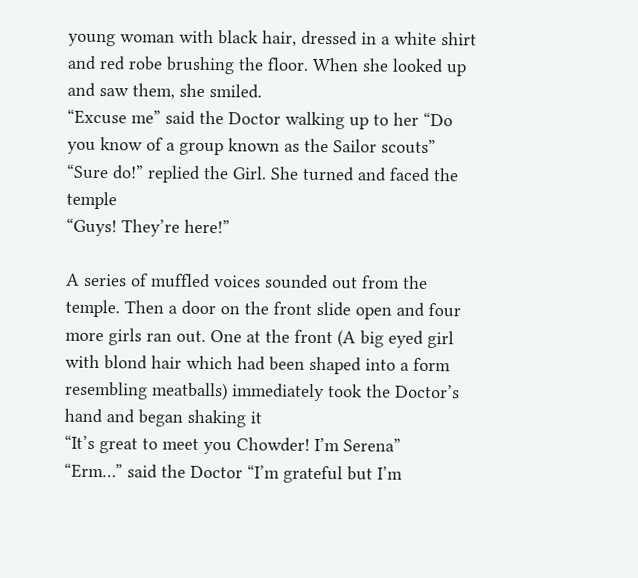young woman with black hair, dressed in a white shirt and red robe brushing the floor. When she looked up and saw them, she smiled.
“Excuse me” said the Doctor walking up to her “Do you know of a group known as the Sailor scouts”
“Sure do!” replied the Girl. She turned and faced the temple
“Guys! They’re here!”

A series of muffled voices sounded out from the temple. Then a door on the front slide open and four more girls ran out. One at the front (A big eyed girl with blond hair which had been shaped into a form resembling meatballs) immediately took the Doctor’s hand and began shaking it
“It’s great to meet you Chowder! I’m Serena”
“Erm…” said the Doctor “I’m grateful but I’m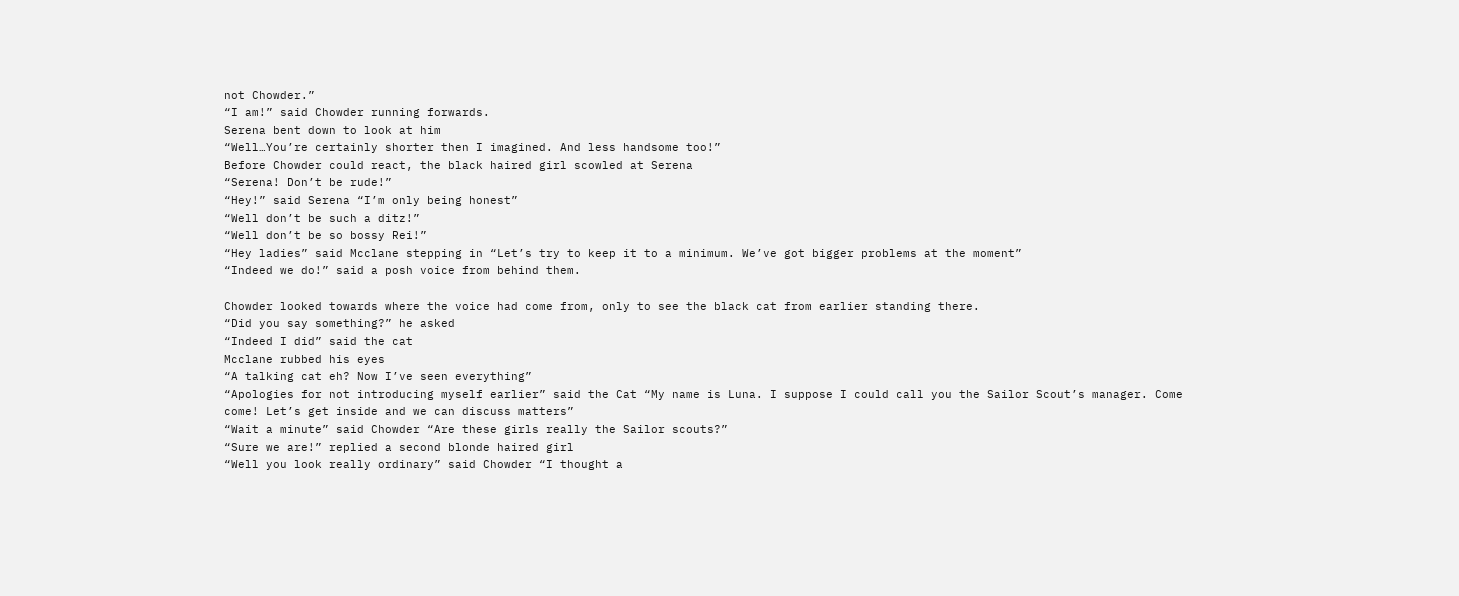not Chowder.”
“I am!” said Chowder running forwards.
Serena bent down to look at him
“Well…You’re certainly shorter then I imagined. And less handsome too!”
Before Chowder could react, the black haired girl scowled at Serena
“Serena! Don’t be rude!”
“Hey!” said Serena “I’m only being honest”
“Well don’t be such a ditz!”
“Well don’t be so bossy Rei!”
“Hey ladies” said Mcclane stepping in “Let’s try to keep it to a minimum. We’ve got bigger problems at the moment”
“Indeed we do!” said a posh voice from behind them.

Chowder looked towards where the voice had come from, only to see the black cat from earlier standing there.
“Did you say something?” he asked
“Indeed I did” said the cat
Mcclane rubbed his eyes
“A talking cat eh? Now I’ve seen everything”
“Apologies for not introducing myself earlier” said the Cat “My name is Luna. I suppose I could call you the Sailor Scout’s manager. Come come! Let’s get inside and we can discuss matters”
“Wait a minute” said Chowder “Are these girls really the Sailor scouts?”
“Sure we are!” replied a second blonde haired girl
“Well you look really ordinary” said Chowder “I thought a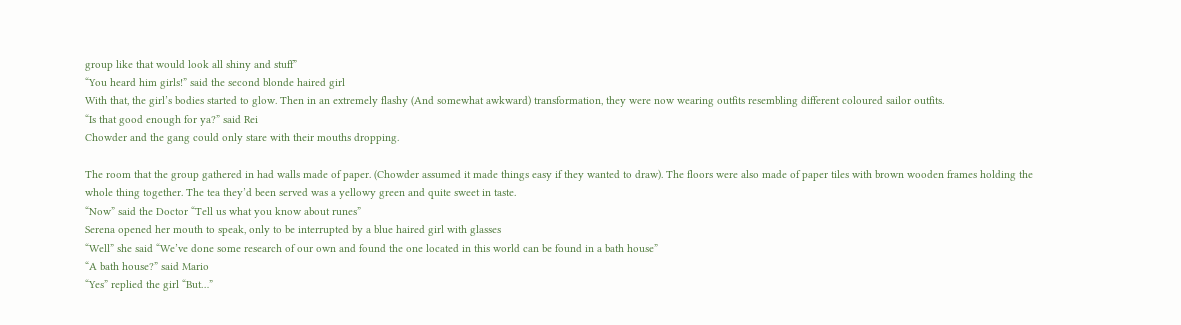group like that would look all shiny and stuff”
“You heard him girls!” said the second blonde haired girl
With that, the girl’s bodies started to glow. Then in an extremely flashy (And somewhat awkward) transformation, they were now wearing outfits resembling different coloured sailor outfits.
“Is that good enough for ya?” said Rei
Chowder and the gang could only stare with their mouths dropping.

The room that the group gathered in had walls made of paper. (Chowder assumed it made things easy if they wanted to draw). The floors were also made of paper tiles with brown wooden frames holding the whole thing together. The tea they’d been served was a yellowy green and quite sweet in taste.
“Now” said the Doctor “Tell us what you know about runes”
Serena opened her mouth to speak, only to be interrupted by a blue haired girl with glasses
“Well” she said “We’ve done some research of our own and found the one located in this world can be found in a bath house”
“A bath house?” said Mario
“Yes” replied the girl “But…”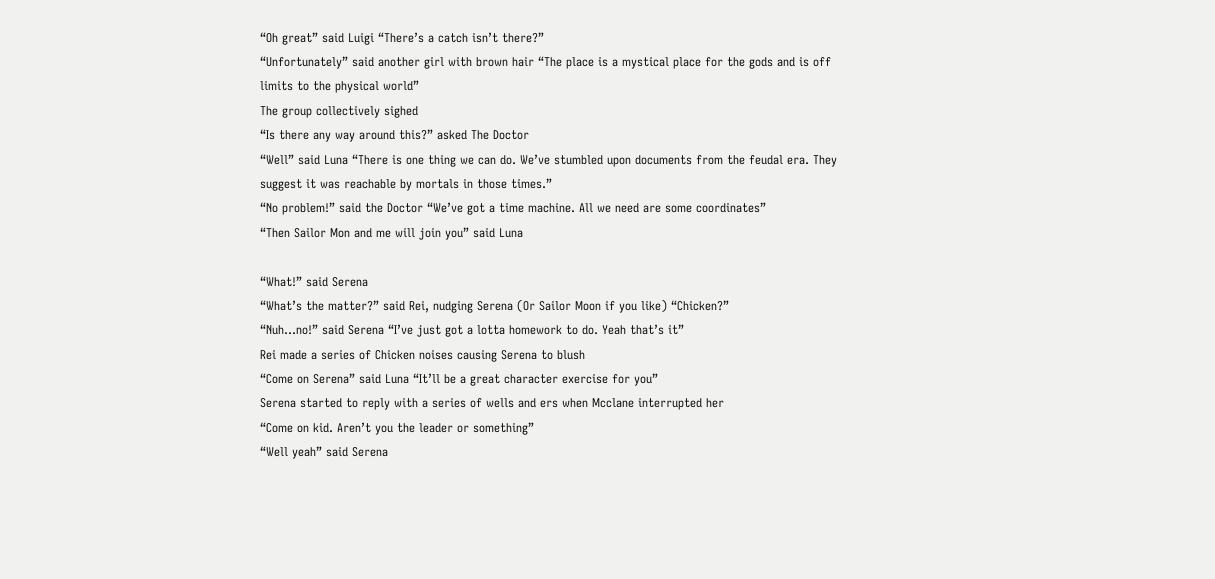“Oh great” said Luigi “There’s a catch isn’t there?”
“Unfortunately” said another girl with brown hair “The place is a mystical place for the gods and is off limits to the physical world”
The group collectively sighed
“Is there any way around this?” asked The Doctor
“Well” said Luna “There is one thing we can do. We’ve stumbled upon documents from the feudal era. They suggest it was reachable by mortals in those times.”
“No problem!” said the Doctor “We’ve got a time machine. All we need are some coordinates”
“Then Sailor Mon and me will join you” said Luna

“What!” said Serena
“What’s the matter?” said Rei, nudging Serena (Or Sailor Moon if you like) “Chicken?”
“Nuh…no!” said Serena “I’ve just got a lotta homework to do. Yeah that’s it”
Rei made a series of Chicken noises causing Serena to blush
“Come on Serena” said Luna “It’ll be a great character exercise for you”
Serena started to reply with a series of wells and ers when Mcclane interrupted her
“Come on kid. Aren’t you the leader or something”
“Well yeah” said Serena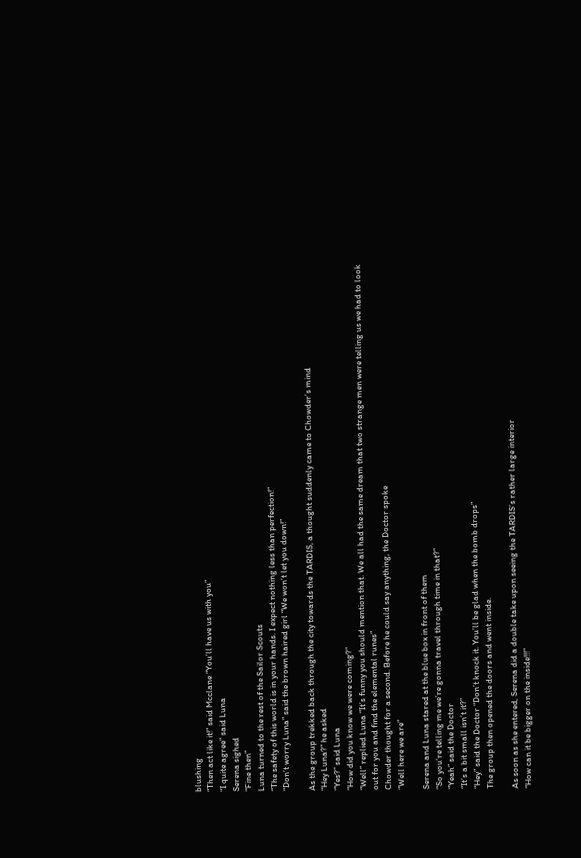blushing
“Then act like it!” said Mcclane “You’ll have us with you”
“I quite agree” said Luna
Serena sighed
“Fine then”
Luna turned to the rest of the Sailor Scouts
“The safety of this world is in your hands. I expect nothing less than perfection!”
“Don’t worry Luna” said the brown haired girl “We won’t let you down!”

As the group trekked back through the city towards the TARDIS, a thought suddenly came to Chowder’s mind
“Hey Luna?” he asked
“Yes?” said Luna
“How did you know we were coming?”
“Well” replied Luna “It’s funny you should mention that. We all had the same dream that two strange men were telling us we had to look out for you and find the elemental runes”
Chowder thought for a second. Before he could say anything, the Doctor spoke
“Well here we are”

Serena and Luna stared at the blue box in front of them
“So you’re telling me we’re gonna travel through time in that?”
“Yeah” said the Doctor
“It’s a bit small isn’t it?”
“Hey” said the Doctor “Don’t knock it. You’ll be glad when the bomb drops”
The group then opened the doors and went inside.

As soon as she entered, Serena did a double take upon seeing the TARDIS’s rather large interior
“How can it be bigger on the inside!!!”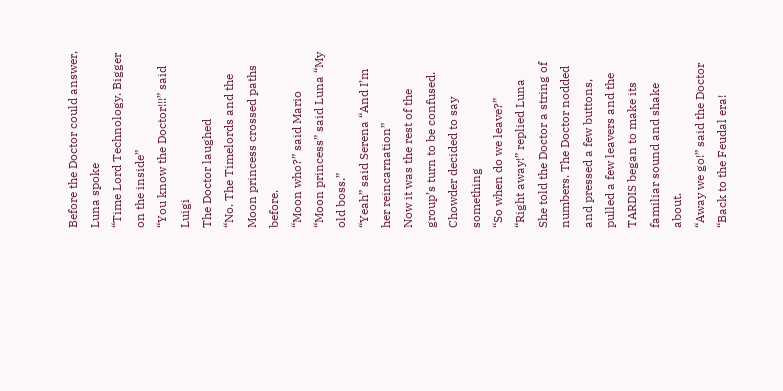Before the Doctor could answer, Luna spoke
“Time Lord Technology. Bigger on the inside”
“You know the Doctor!!!” said Luigi
The Doctor laughed
“No. The Timelords and the Moon princess crossed paths before.
“Moon who?” said Mario
“Moon princess” said Luna “My old boss.”
“Yeah” said Serena “And I’m her reincarnation”
Now it was the rest of the group’s turn to be confused. Chowder decided to say something
“So when do we leave?”
“Right away!” replied Luna
She told the Doctor a string of numbers. The Doctor nodded and pressed a few buttons, pulled a few leavers and the TARDIS began to make its familiar sound and shake about.
“Away we go!” said the Doctor “Back to the Feudal era!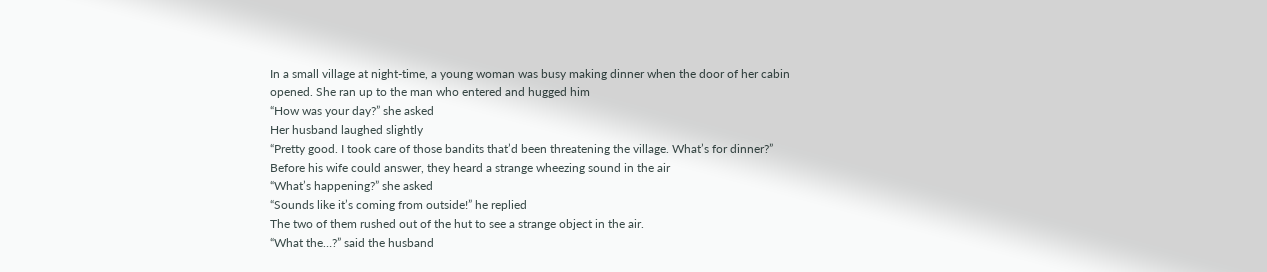In a small village at night-time, a young woman was busy making dinner when the door of her cabin opened. She ran up to the man who entered and hugged him
“How was your day?” she asked
Her husband laughed slightly
“Pretty good. I took care of those bandits that’d been threatening the village. What’s for dinner?”
Before his wife could answer, they heard a strange wheezing sound in the air
“What’s happening?” she asked
“Sounds like it’s coming from outside!” he replied
The two of them rushed out of the hut to see a strange object in the air.
“What the…?” said the husband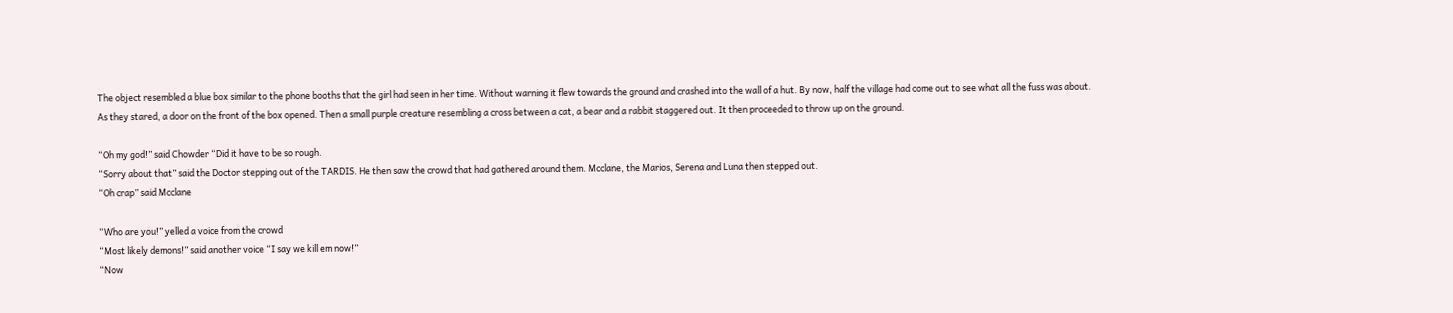The object resembled a blue box similar to the phone booths that the girl had seen in her time. Without warning it flew towards the ground and crashed into the wall of a hut. By now, half the village had come out to see what all the fuss was about. As they stared, a door on the front of the box opened. Then a small purple creature resembling a cross between a cat, a bear and a rabbit staggered out. It then proceeded to throw up on the ground.

“Oh my god!” said Chowder “Did it have to be so rough.
“Sorry about that” said the Doctor stepping out of the TARDIS. He then saw the crowd that had gathered around them. Mcclane, the Marios, Serena and Luna then stepped out.
“Oh crap” said Mcclane

“Who are you!” yelled a voice from the crowd
“Most likely demons!” said another voice “I say we kill em now!”
“Now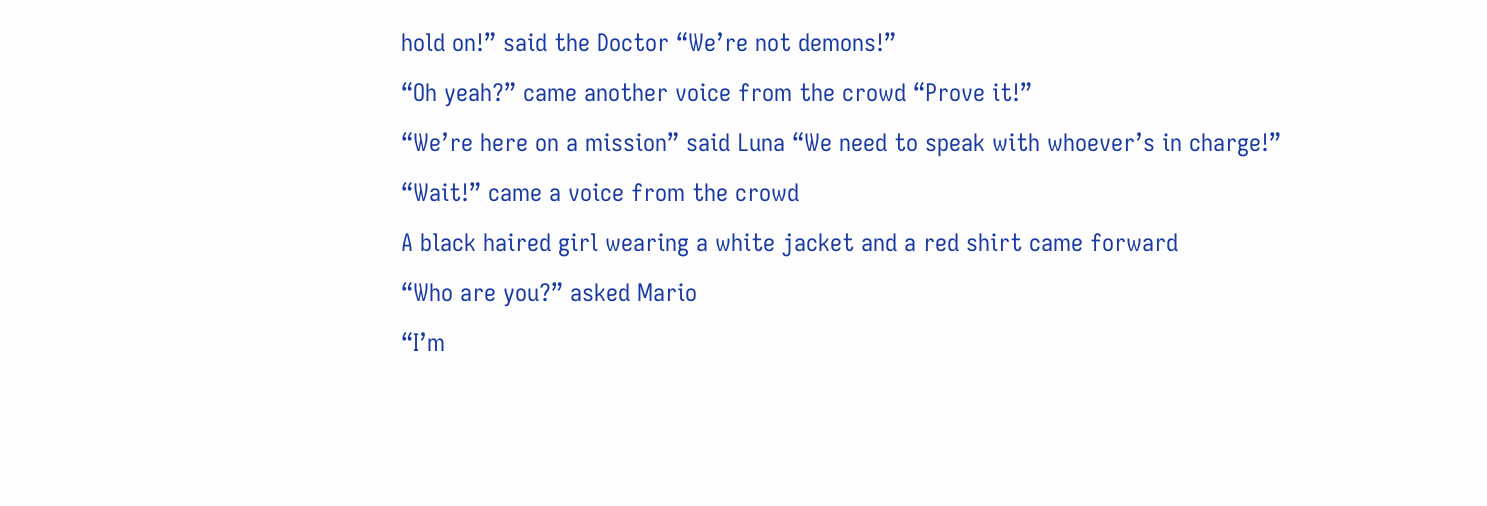hold on!” said the Doctor “We’re not demons!”
“Oh yeah?” came another voice from the crowd “Prove it!”
“We’re here on a mission” said Luna “We need to speak with whoever’s in charge!”
“Wait!” came a voice from the crowd
A black haired girl wearing a white jacket and a red shirt came forward
“Who are you?” asked Mario
“I’m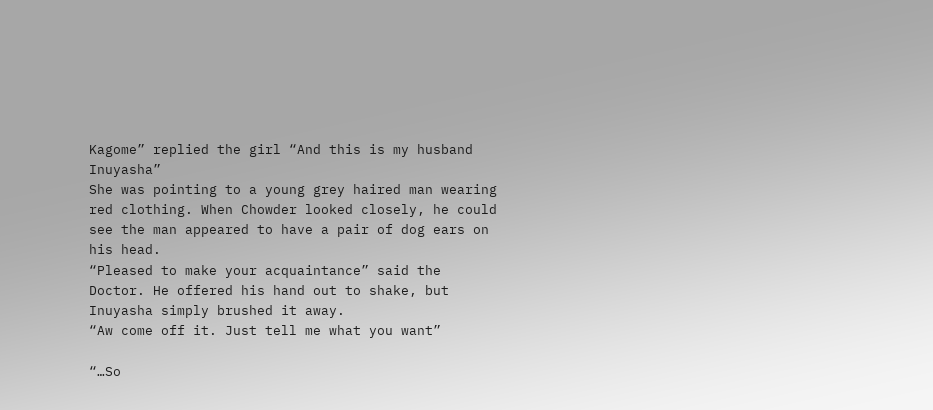Kagome” replied the girl “And this is my husband Inuyasha”
She was pointing to a young grey haired man wearing red clothing. When Chowder looked closely, he could see the man appeared to have a pair of dog ears on his head.
“Pleased to make your acquaintance” said the Doctor. He offered his hand out to shake, but Inuyasha simply brushed it away.
“Aw come off it. Just tell me what you want”

“…So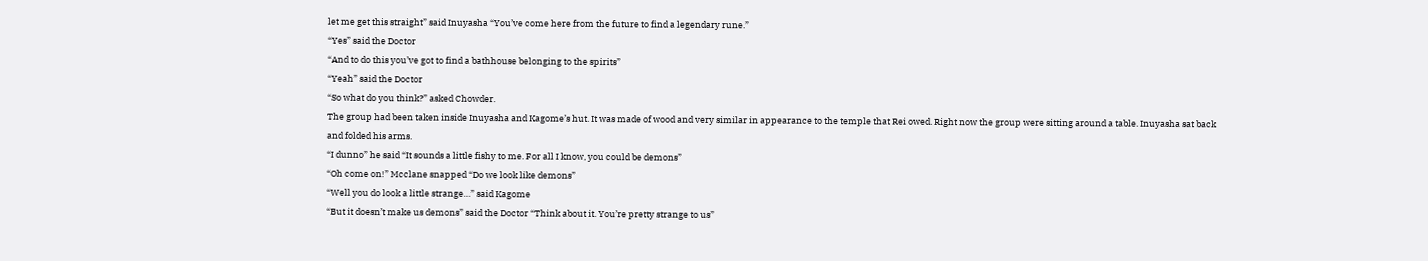let me get this straight” said Inuyasha “You’ve come here from the future to find a legendary rune.”
“Yes” said the Doctor
“And to do this you’ve got to find a bathhouse belonging to the spirits”
“Yeah” said the Doctor
“So what do you think?” asked Chowder.
The group had been taken inside Inuyasha and Kagome’s hut. It was made of wood and very similar in appearance to the temple that Rei owed. Right now the group were sitting around a table. Inuyasha sat back and folded his arms.
“I dunno” he said “It sounds a little fishy to me. For all I know, you could be demons”
“Oh come on!” Mcclane snapped “Do we look like demons”
“Well you do look a little strange…” said Kagome
“But it doesn’t make us demons” said the Doctor “Think about it. You’re pretty strange to us”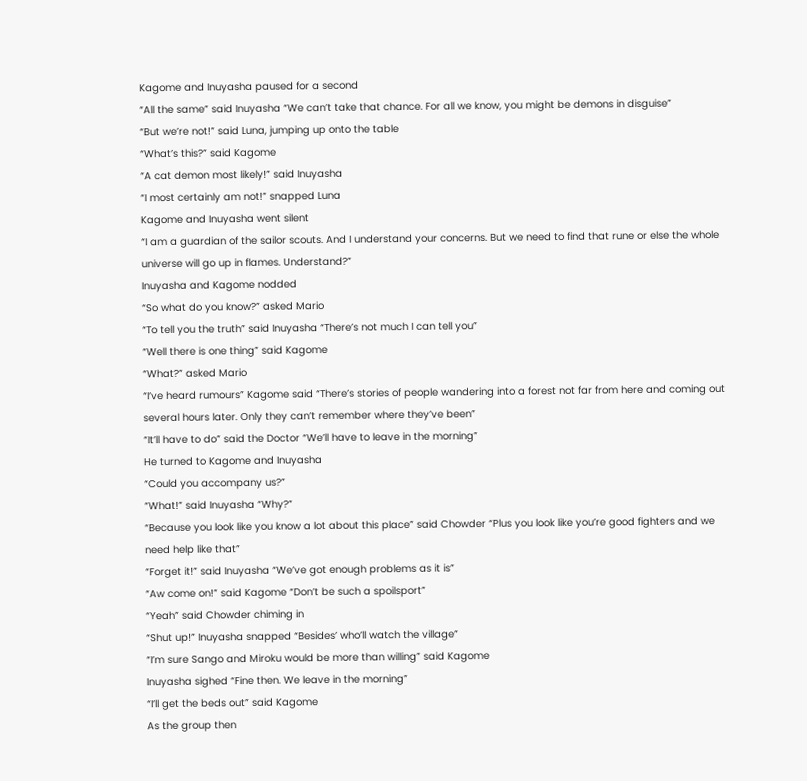Kagome and Inuyasha paused for a second
“All the same” said Inuyasha “We can’t take that chance. For all we know, you might be demons in disguise”
“But we’re not!” said Luna, jumping up onto the table
“What’s this?” said Kagome
“A cat demon most likely!” said Inuyasha
“I most certainly am not!” snapped Luna
Kagome and Inuyasha went silent
“I am a guardian of the sailor scouts. And I understand your concerns. But we need to find that rune or else the whole universe will go up in flames. Understand?”
Inuyasha and Kagome nodded
“So what do you know?” asked Mario
“To tell you the truth” said Inuyasha “There’s not much I can tell you”
“Well there is one thing” said Kagome
“What?” asked Mario
“I’ve heard rumours” Kagome said “There’s stories of people wandering into a forest not far from here and coming out several hours later. Only they can’t remember where they’ve been”
“It’ll have to do” said the Doctor “We’ll have to leave in the morning”
He turned to Kagome and Inuyasha
“Could you accompany us?”
“What!” said Inuyasha “Why?”
“Because you look like you know a lot about this place” said Chowder “Plus you look like you’re good fighters and we need help like that”
“Forget it!” said Inuyasha “We’ve got enough problems as it is”
“Aw come on!” said Kagome “Don’t be such a spoilsport”
“Yeah” said Chowder chiming in
“Shut up!” Inuyasha snapped “Besides’ who’ll watch the village”
“I’m sure Sango and Miroku would be more than willing” said Kagome
Inuyasha sighed “Fine then. We leave in the morning”
“I’ll get the beds out” said Kagome
As the group then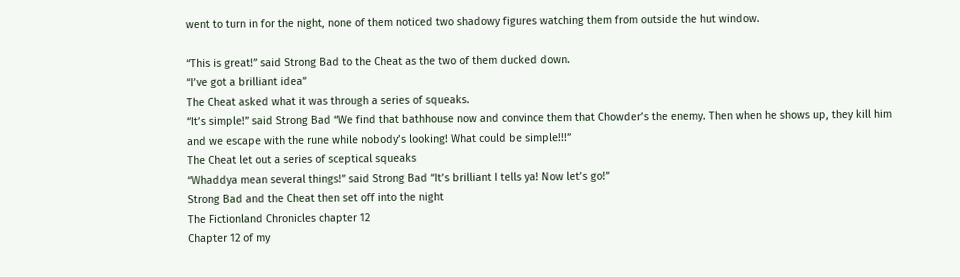went to turn in for the night, none of them noticed two shadowy figures watching them from outside the hut window.

“This is great!” said Strong Bad to the Cheat as the two of them ducked down.
“I’ve got a brilliant idea”
The Cheat asked what it was through a series of squeaks.
“It’s simple!” said Strong Bad “We find that bathhouse now and convince them that Chowder’s the enemy. Then when he shows up, they kill him and we escape with the rune while nobody’s looking! What could be simple!!!”
The Cheat let out a series of sceptical squeaks
“Whaddya mean several things!” said Strong Bad “It’s brilliant I tells ya! Now let’s go!”
Strong Bad and the Cheat then set off into the night
The Fictionland Chronicles chapter 12
Chapter 12 of my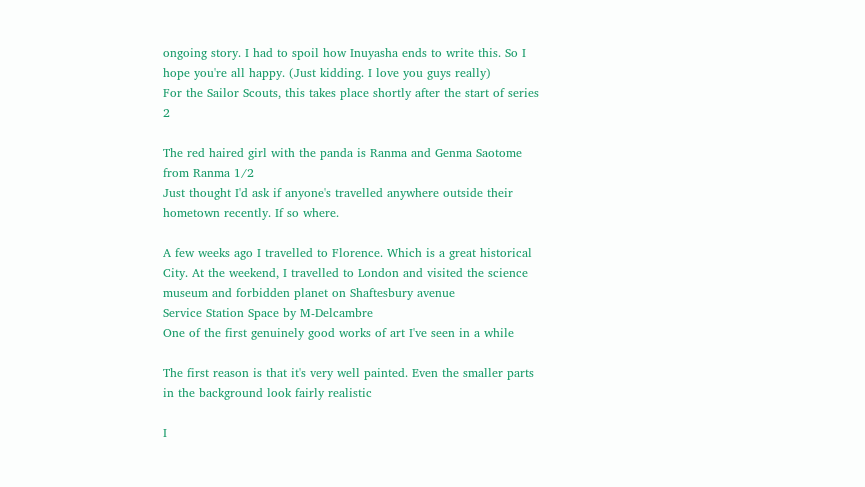ongoing story. I had to spoil how Inuyasha ends to write this. So I hope you're all happy. (Just kidding. I love you guys really)
For the Sailor Scouts, this takes place shortly after the start of series 2

The red haired girl with the panda is Ranma and Genma Saotome from Ranma 1/2
Just thought I'd ask if anyone's travelled anywhere outside their hometown recently. If so where.

A few weeks ago I travelled to Florence. Which is a great historical City. At the weekend, I travelled to London and visited the science museum and forbidden planet on Shaftesbury avenue
Service Station Space by M-Delcambre
One of the first genuinely good works of art I've seen in a while

The first reason is that it's very well painted. Even the smaller parts in the background look fairly realistic

I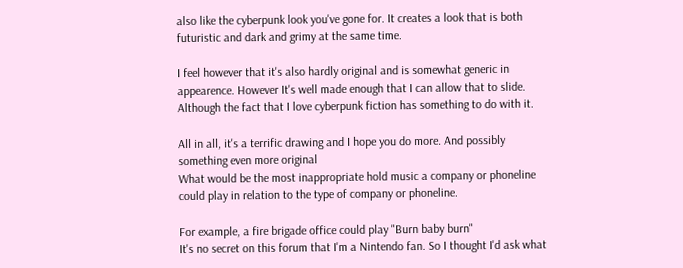also like the cyberpunk look you've gone for. It creates a look that is both futuristic and dark and grimy at the same time.

I feel however that it's also hardly original and is somewhat generic in appearence. However It's well made enough that I can allow that to slide. Although the fact that I love cyberpunk fiction has something to do with it.

All in all, it's a terrific drawing and I hope you do more. And possibly something even more original
What would be the most inappropriate hold music a company or phoneline could play in relation to the type of company or phoneline.

For example, a fire brigade office could play "Burn baby burn"
It's no secret on this forum that I'm a Nintendo fan. So I thought I'd ask what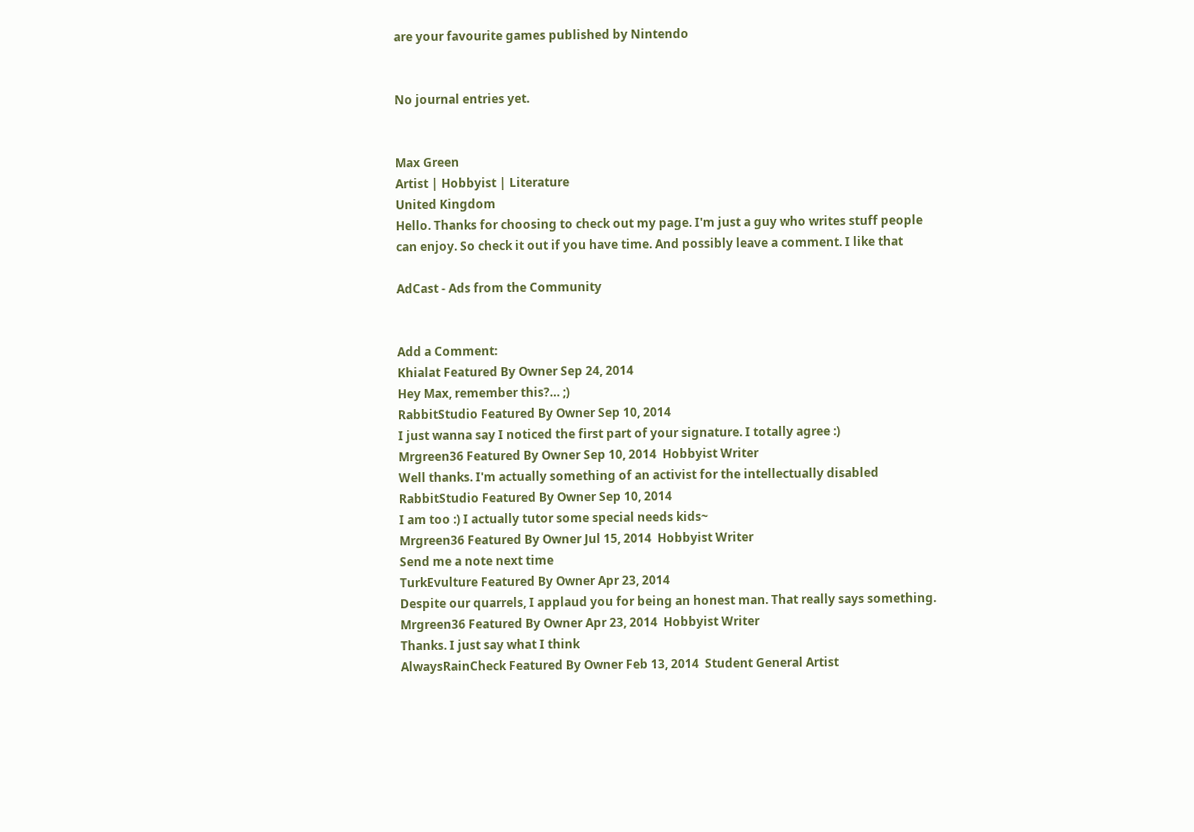are your favourite games published by Nintendo


No journal entries yet.


Max Green
Artist | Hobbyist | Literature
United Kingdom
Hello. Thanks for choosing to check out my page. I'm just a guy who writes stuff people can enjoy. So check it out if you have time. And possibly leave a comment. I like that

AdCast - Ads from the Community


Add a Comment:
Khialat Featured By Owner Sep 24, 2014
Hey Max, remember this?… ;)
RabbitStudio Featured By Owner Sep 10, 2014
I just wanna say I noticed the first part of your signature. I totally agree :)
Mrgreen36 Featured By Owner Sep 10, 2014  Hobbyist Writer
Well thanks. I'm actually something of an activist for the intellectually disabled
RabbitStudio Featured By Owner Sep 10, 2014
I am too :) I actually tutor some special needs kids~
Mrgreen36 Featured By Owner Jul 15, 2014  Hobbyist Writer
Send me a note next time
TurkEvulture Featured By Owner Apr 23, 2014
Despite our quarrels, I applaud you for being an honest man. That really says something.
Mrgreen36 Featured By Owner Apr 23, 2014  Hobbyist Writer
Thanks. I just say what I think
AlwaysRainCheck Featured By Owner Feb 13, 2014  Student General Artist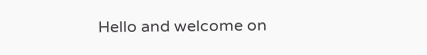Hello and welcome on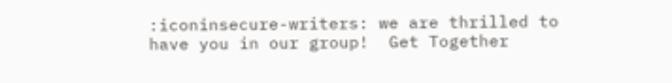:iconinsecure-writers: we are thrilled to have you in our group!  Get Together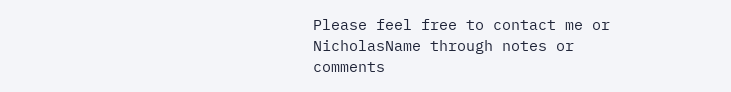Please feel free to contact me or NicholasName through notes or comments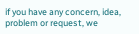if you have any concern, idea, problem or request, we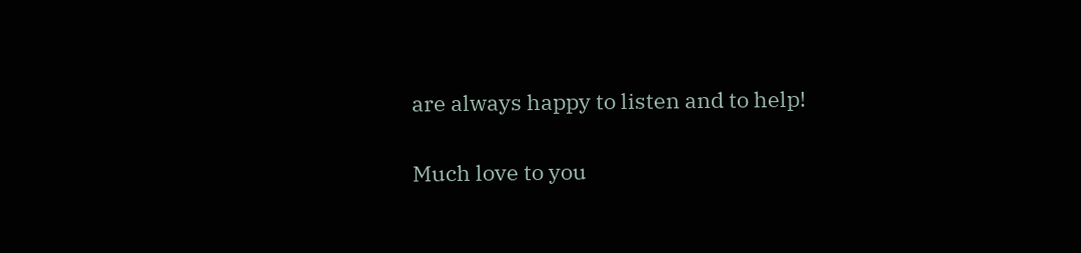are always happy to listen and to help!

Much love to you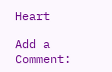Heart

Add a Comment: